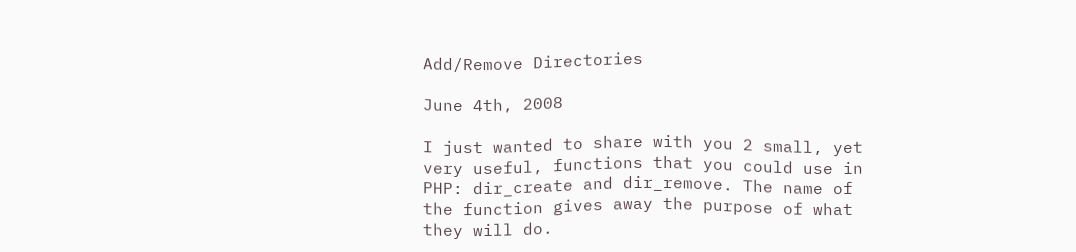Add/Remove Directories

June 4th, 2008

I just wanted to share with you 2 small, yet very useful, functions that you could use in PHP: dir_create and dir_remove. The name of the function gives away the purpose of what they will do.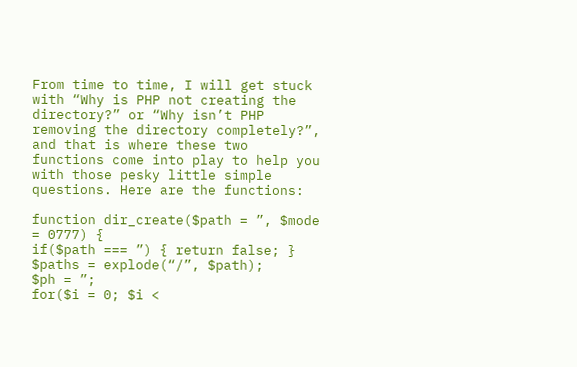From time to time, I will get stuck with “Why is PHP not creating the directory?” or “Why isn’t PHP removing the directory completely?”, and that is where these two functions come into play to help you with those pesky little simple questions. Here are the functions:

function dir_create($path = ”, $mode = 0777) {
if($path === ”) { return false; }
$paths = explode(“/”, $path);
$ph = ”;
for($i = 0; $i <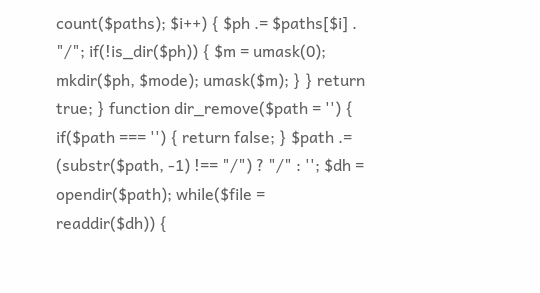count($paths); $i++) { $ph .= $paths[$i] . "/"; if(!is_dir($ph)) { $m = umask(0); mkdir($ph, $mode); umask($m); } } return true; } function dir_remove($path = '') { if($path === '') { return false; } $path .= (substr($path, -1) !== "/") ? "/" : ''; $dh = opendir($path); while($file = readdir($dh)) {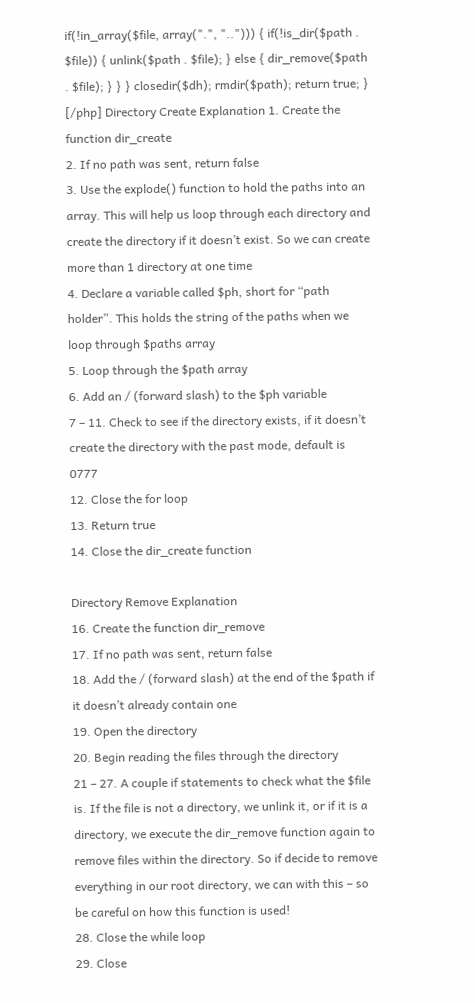if(!in_array($file, array(".", ".."))) { if(!is_dir($path . $file)) { unlink($path . $file); } else { dir_remove($path . $file); } } } closedir($dh); rmdir($path); return true; } [/php] Directory Create Explanation 1. Create the function dir_create
2. If no path was sent, return false
3. Use the explode() function to hold the paths into an array. This will help us loop through each directory and create the directory if it doesn’t exist. So we can create more than 1 directory at one time
4. Declare a variable called $ph, short for “path holder”. This holds the string of the paths when we loop through $paths array
5. Loop through the $path array
6. Add an / (forward slash) to the $ph variable
7 – 11. Check to see if the directory exists, if it doesn’t create the directory with the past mode, default is 0777
12. Close the for loop
13. Return true
14. Close the dir_create function

Directory Remove Explanation
16. Create the function dir_remove
17. If no path was sent, return false
18. Add the / (forward slash) at the end of the $path if it doesn’t already contain one
19. Open the directory
20. Begin reading the files through the directory
21 – 27. A couple if statements to check what the $file is. If the file is not a directory, we unlink it, or if it is a directory, we execute the dir_remove function again to remove files within the directory. So if decide to remove everything in our root directory, we can with this – so be careful on how this function is used!
28. Close the while loop
29. Close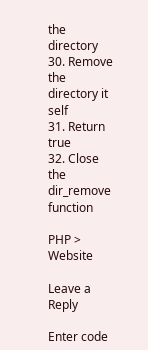the directory
30. Remove the directory it self
31. Return true
32. Close the dir_remove function

PHP > Website

Leave a Reply

Enter code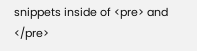snippets inside of <pre> and </pre>